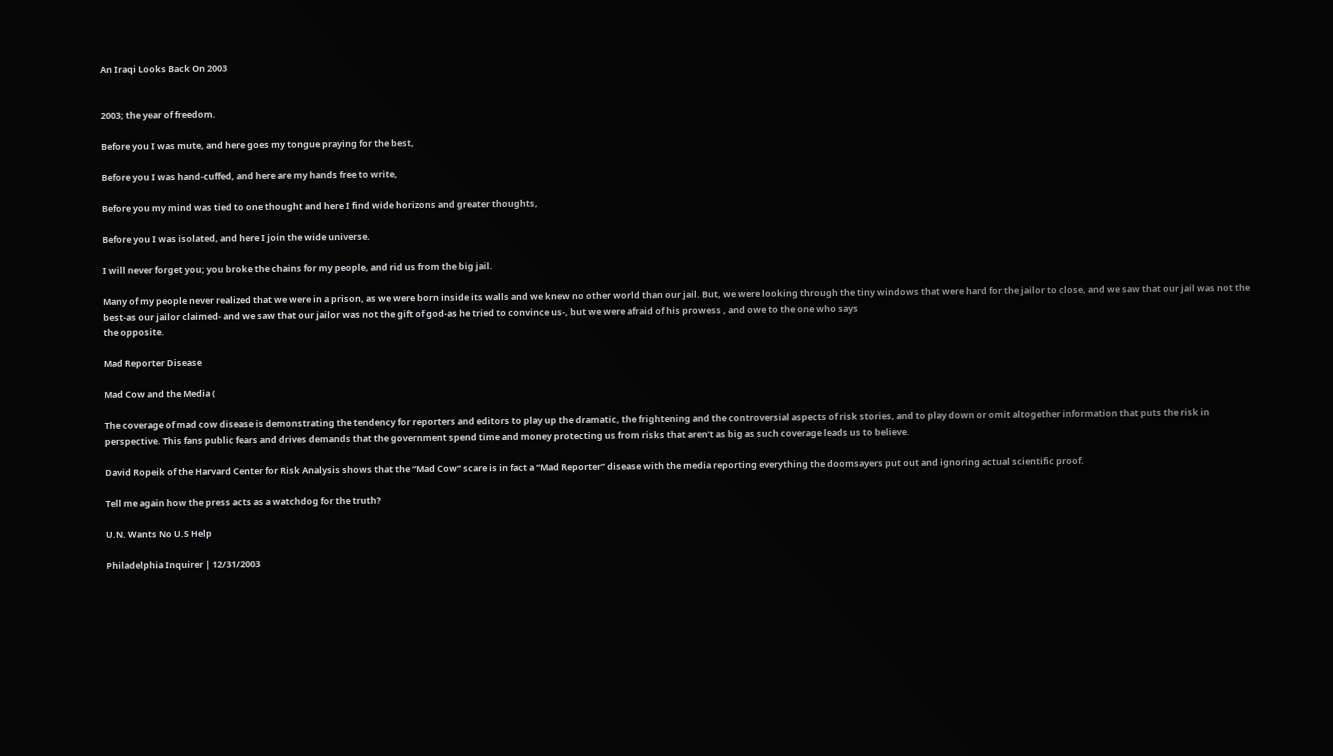An Iraqi Looks Back On 2003


2003; the year of freedom.

Before you I was mute, and here goes my tongue praying for the best,

Before you I was hand-cuffed, and here are my hands free to write,

Before you my mind was tied to one thought and here I find wide horizons and greater thoughts,

Before you I was isolated, and here I join the wide universe.

I will never forget you; you broke the chains for my people, and rid us from the big jail.

Many of my people never realized that we were in a prison, as we were born inside its walls and we knew no other world than our jail. But, we were looking through the tiny windows that were hard for the jailor to close, and we saw that our jail was not the best-as our jailor claimed- and we saw that our jailor was not the gift of god-as he tried to convince us-, but we were afraid of his prowess , and owe to the one who says
the opposite.

Mad Reporter Disease

Mad Cow and the Media (

The coverage of mad cow disease is demonstrating the tendency for reporters and editors to play up the dramatic, the frightening and the controversial aspects of risk stories, and to play down or omit altogether information that puts the risk in perspective. This fans public fears and drives demands that the government spend time and money protecting us from risks that aren’t as big as such coverage leads us to believe.

David Ropeik of the Harvard Center for Risk Analysis shows that the “Mad Cow” scare is in fact a “Mad Reporter” disease with the media reporting everything the doomsayers put out and ignoring actual scientific proof.

Tell me again how the press acts as a watchdog for the truth?

U.N. Wants No U.S Help

Philadelphia Inquirer | 12/31/2003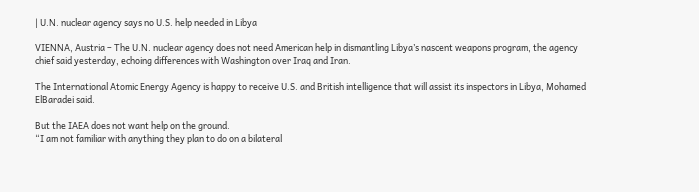| U.N. nuclear agency says no U.S. help needed in Libya

VIENNA, Austria – The U.N. nuclear agency does not need American help in dismantling Libya’s nascent weapons program, the agency chief said yesterday, echoing differences with Washington over Iraq and Iran.

The International Atomic Energy Agency is happy to receive U.S. and British intelligence that will assist its inspectors in Libya, Mohamed ElBaradei said.

But the IAEA does not want help on the ground.
“I am not familiar with anything they plan to do on a bilateral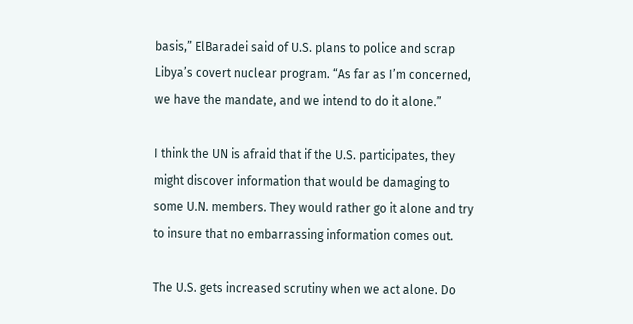basis,” ElBaradei said of U.S. plans to police and scrap Libya’s covert nuclear program. “As far as I’m concerned, we have the mandate, and we intend to do it alone.”

I think the UN is afraid that if the U.S. participates, they might discover information that would be damaging to some U.N. members. They would rather go it alone and try to insure that no embarrassing information comes out.

The U.S. gets increased scrutiny when we act alone. Do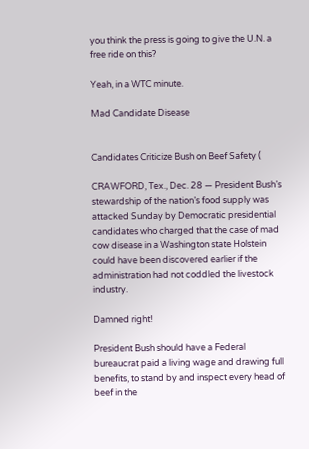you think the press is going to give the U.N. a free ride on this?

Yeah, in a WTC minute.

Mad Candidate Disease


Candidates Criticize Bush on Beef Safety (

CRAWFORD, Tex., Dec. 28 — President Bush’s stewardship of the nation’s food supply was attacked Sunday by Democratic presidential candidates who charged that the case of mad cow disease in a Washington state Holstein could have been discovered earlier if the administration had not coddled the livestock industry.

Damned right!

President Bush should have a Federal bureaucrat paid a living wage and drawing full benefits, to stand by and inspect every head of beef in the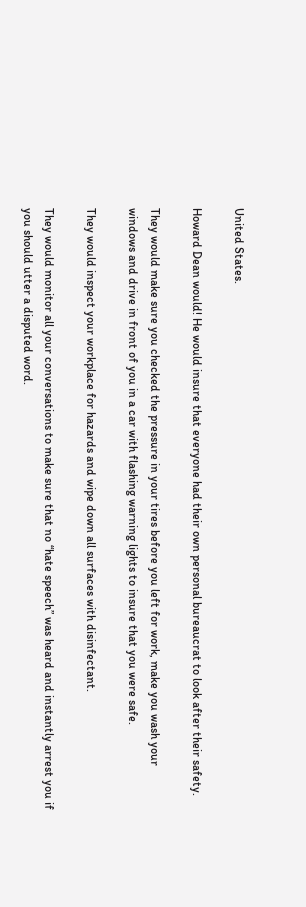United States.

Howard Dean would! He would insure that everyone had their own personal bureaucrat to look after their safety.

They would make sure you checked the pressure in your tires before you left for work, make you wash your windows and drive in front of you in a car with flashing warning lights to insure that you were safe.

They would inspect your workplace for hazards and wipe down all surfaces with disinfectant.

They would monitor all your conversations to make sure that no “hate speech” was heard and instantly arrest you if you should utter a disputed word.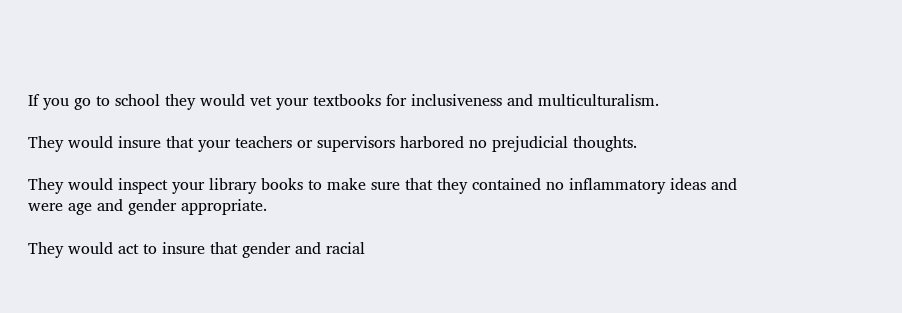If you go to school they would vet your textbooks for inclusiveness and multiculturalism.

They would insure that your teachers or supervisors harbored no prejudicial thoughts.

They would inspect your library books to make sure that they contained no inflammatory ideas and were age and gender appropriate.

They would act to insure that gender and racial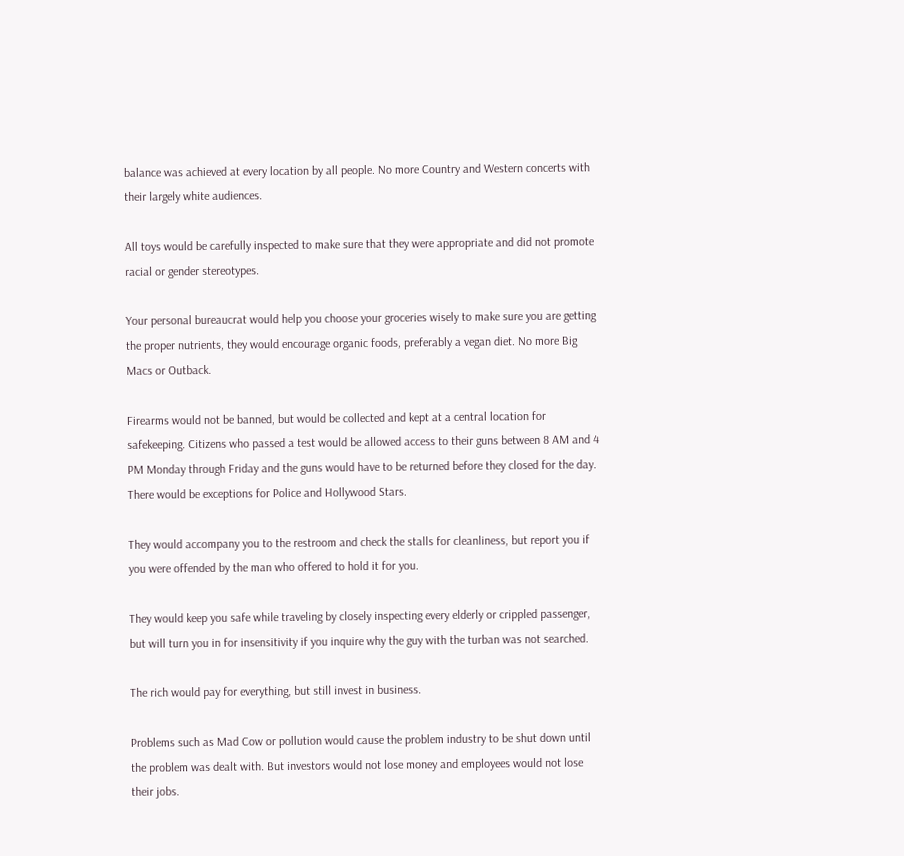balance was achieved at every location by all people. No more Country and Western concerts with their largely white audiences.

All toys would be carefully inspected to make sure that they were appropriate and did not promote racial or gender stereotypes.

Your personal bureaucrat would help you choose your groceries wisely to make sure you are getting the proper nutrients, they would encourage organic foods, preferably a vegan diet. No more Big Macs or Outback.

Firearms would not be banned, but would be collected and kept at a central location for safekeeping. Citizens who passed a test would be allowed access to their guns between 8 AM and 4 PM Monday through Friday and the guns would have to be returned before they closed for the day. There would be exceptions for Police and Hollywood Stars.

They would accompany you to the restroom and check the stalls for cleanliness, but report you if you were offended by the man who offered to hold it for you.

They would keep you safe while traveling by closely inspecting every elderly or crippled passenger, but will turn you in for insensitivity if you inquire why the guy with the turban was not searched.

The rich would pay for everything, but still invest in business.

Problems such as Mad Cow or pollution would cause the problem industry to be shut down until the problem was dealt with. But investors would not lose money and employees would not lose their jobs.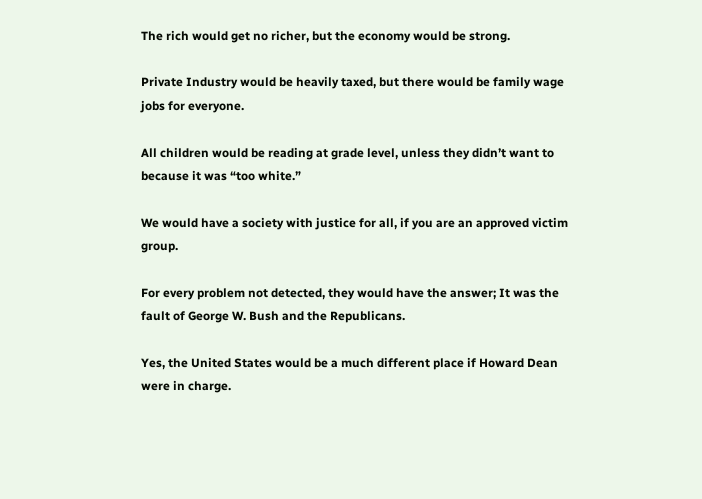The rich would get no richer, but the economy would be strong.

Private Industry would be heavily taxed, but there would be family wage jobs for everyone.

All children would be reading at grade level, unless they didn’t want to because it was “too white.”

We would have a society with justice for all, if you are an approved victim group.

For every problem not detected, they would have the answer; It was the fault of George W. Bush and the Republicans.

Yes, the United States would be a much different place if Howard Dean were in charge.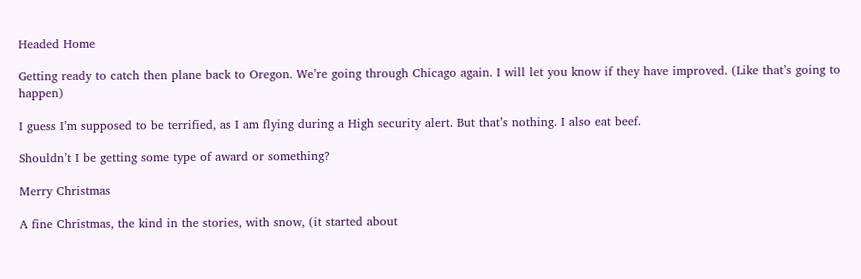Headed Home

Getting ready to catch then plane back to Oregon. We’re going through Chicago again. I will let you know if they have improved. (Like that’s going to happen)

I guess I’m supposed to be terrified, as I am flying during a High security alert. But that’s nothing. I also eat beef.

Shouldn’t I be getting some type of award or something?

Merry Christmas

A fine Christmas, the kind in the stories, with snow, (it started about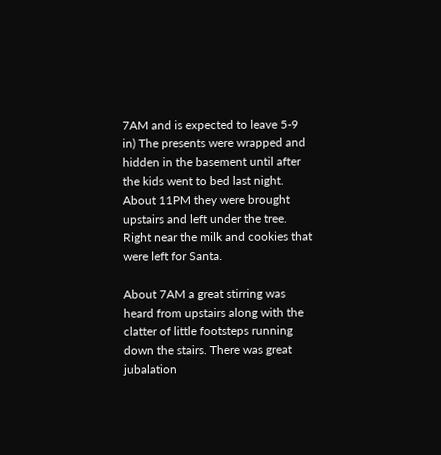7AM and is expected to leave 5-9 in) The presents were wrapped and hidden in the basement until after the kids went to bed last night. About 11PM they were brought upstairs and left under the tree. Right near the milk and cookies that were left for Santa.

About 7AM a great stirring was heard from upstairs along with the clatter of little footsteps running down the stairs. There was great jubalation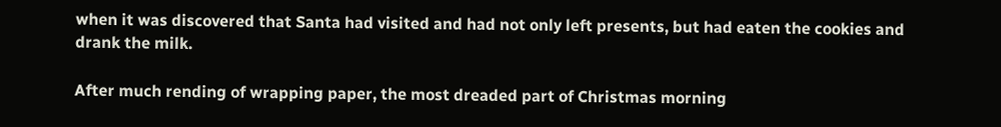when it was discovered that Santa had visited and had not only left presents, but had eaten the cookies and drank the milk.

After much rending of wrapping paper, the most dreaded part of Christmas morning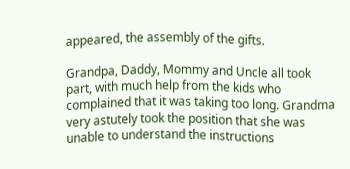appeared, the assembly of the gifts.

Grandpa, Daddy, Mommy and Uncle all took part, with much help from the kids who complained that it was taking too long. Grandma very astutely took the position that she was unable to understand the instructions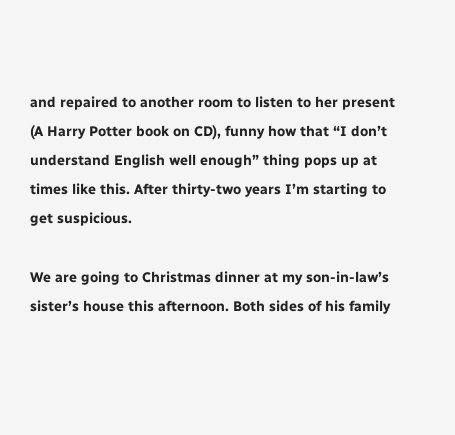and repaired to another room to listen to her present (A Harry Potter book on CD), funny how that “I don’t understand English well enough” thing pops up at times like this. After thirty-two years I’m starting to get suspicious.

We are going to Christmas dinner at my son-in-law’s sister’s house this afternoon. Both sides of his family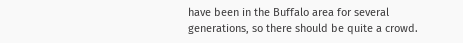have been in the Buffalo area for several generations, so there should be quite a crowd.